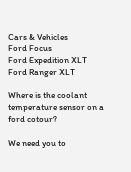Cars & Vehicles
Ford Focus
Ford Expedition XLT
Ford Ranger XLT

Where is the coolant temperature sensor on a ford cotour?

We need you to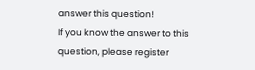answer this question!
If you know the answer to this question, please register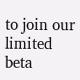to join our limited beta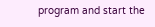program and start the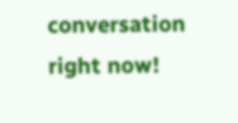conversation right now!